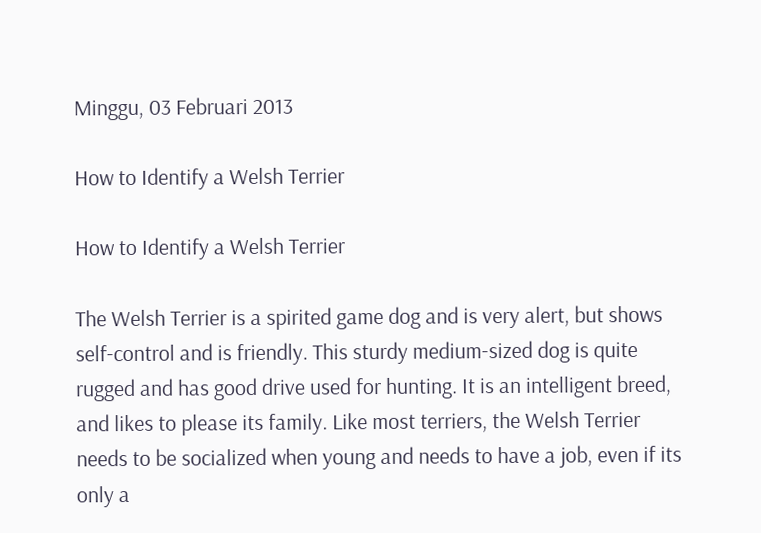Minggu, 03 Februari 2013

How to Identify a Welsh Terrier

How to Identify a Welsh Terrier

The Welsh Terrier is a spirited game dog and is very alert, but shows self-control and is friendly. This sturdy medium-sized dog is quite rugged and has good drive used for hunting. It is an intelligent breed, and likes to please its family. Like most terriers, the Welsh Terrier needs to be socialized when young and needs to have a job, even if its only a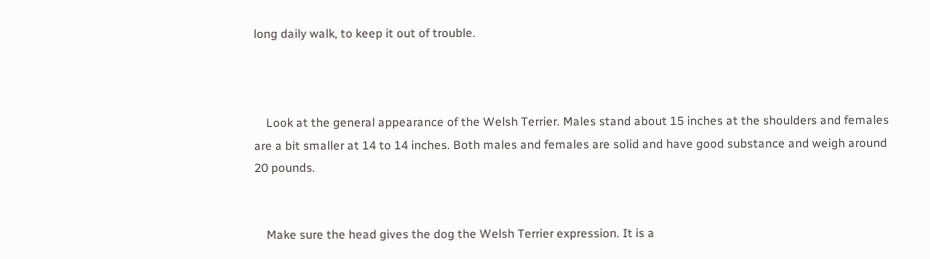long daily walk, to keep it out of trouble.



    Look at the general appearance of the Welsh Terrier. Males stand about 15 inches at the shoulders and females are a bit smaller at 14 to 14 inches. Both males and females are solid and have good substance and weigh around 20 pounds.


    Make sure the head gives the dog the Welsh Terrier expression. It is a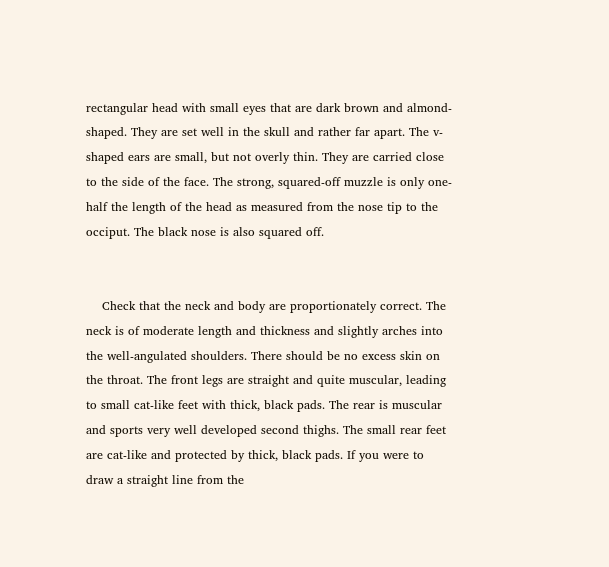rectangular head with small eyes that are dark brown and almond-shaped. They are set well in the skull and rather far apart. The v-shaped ears are small, but not overly thin. They are carried close to the side of the face. The strong, squared-off muzzle is only one-half the length of the head as measured from the nose tip to the occiput. The black nose is also squared off.


    Check that the neck and body are proportionately correct. The neck is of moderate length and thickness and slightly arches into the well-angulated shoulders. There should be no excess skin on the throat. The front legs are straight and quite muscular, leading to small cat-like feet with thick, black pads. The rear is muscular and sports very well developed second thighs. The small rear feet are cat-like and protected by thick, black pads. If you were to draw a straight line from the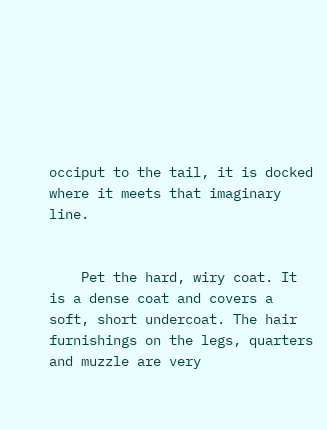occiput to the tail, it is docked where it meets that imaginary line.


    Pet the hard, wiry coat. It is a dense coat and covers a soft, short undercoat. The hair furnishings on the legs, quarters and muzzle are very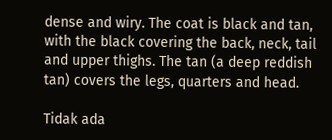dense and wiry. The coat is black and tan, with the black covering the back, neck, tail and upper thighs. The tan (a deep reddish tan) covers the legs, quarters and head.

Tidak ada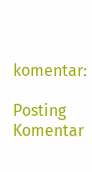komentar:

Posting Komentar